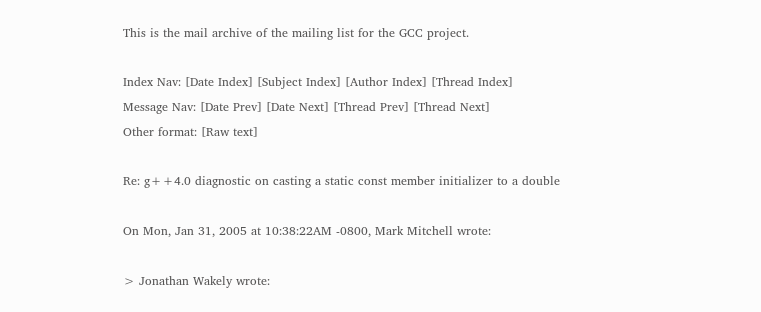This is the mail archive of the mailing list for the GCC project.

Index Nav: [Date Index] [Subject Index] [Author Index] [Thread Index]
Message Nav: [Date Prev] [Date Next] [Thread Prev] [Thread Next]
Other format: [Raw text]

Re: g++4.0 diagnostic on casting a static const member initializer to a double

On Mon, Jan 31, 2005 at 10:38:22AM -0800, Mark Mitchell wrote:

> Jonathan Wakely wrote: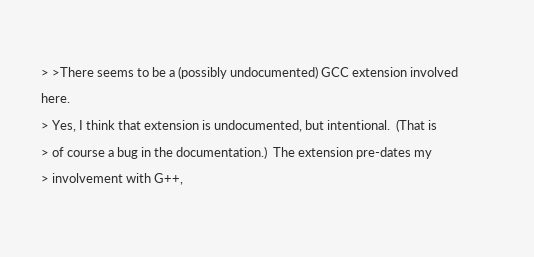> >There seems to be a (possibly undocumented) GCC extension involved here.
> Yes, I think that extension is undocumented, but intentional.  (That is
> of course a bug in the documentation.)  The extension pre-dates my
> involvement with G++,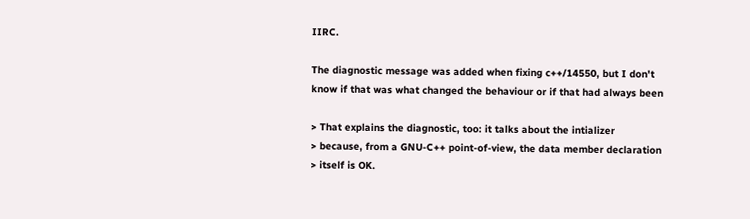IIRC.

The diagnostic message was added when fixing c++/14550, but I don't
know if that was what changed the behaviour or if that had always been

> That explains the diagnostic, too: it talks about the intializer
> because, from a GNU-C++ point-of-view, the data member declaration
> itself is OK.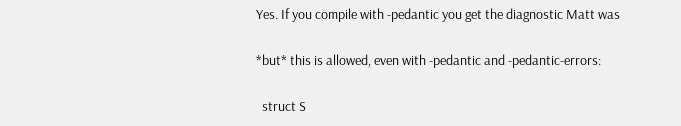Yes. If you compile with -pedantic you get the diagnostic Matt was

*but* this is allowed, even with -pedantic and -pedantic-errors:

  struct S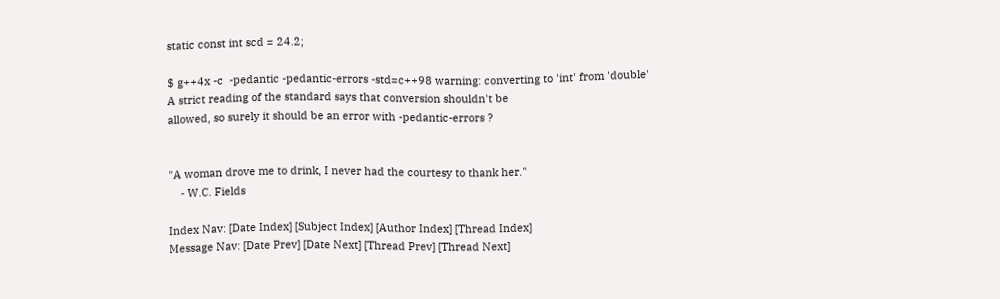static const int scd = 24.2;

$ g++4x -c  -pedantic -pedantic-errors -std=c++98 warning: converting to 'int' from 'double'
A strict reading of the standard says that conversion shouldn't be
allowed, so surely it should be an error with -pedantic-errors ?


"A woman drove me to drink, I never had the courtesy to thank her."
    - W.C. Fields

Index Nav: [Date Index] [Subject Index] [Author Index] [Thread Index]
Message Nav: [Date Prev] [Date Next] [Thread Prev] [Thread Next]